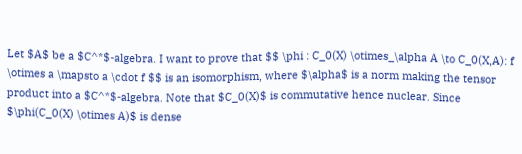Let $A$ be a $C^*$-algebra. I want to prove that $$ \phi : C_0(X) \otimes_\alpha A \to C_0(X,A): f \otimes a \mapsto a \cdot f $$ is an isomorphism, where $\alpha$ is a norm making the tensor product into a $C^*$-algebra. Note that $C_0(X)$ is commutative hence nuclear. Since $\phi(C_0(X) \otimes A)$ is dense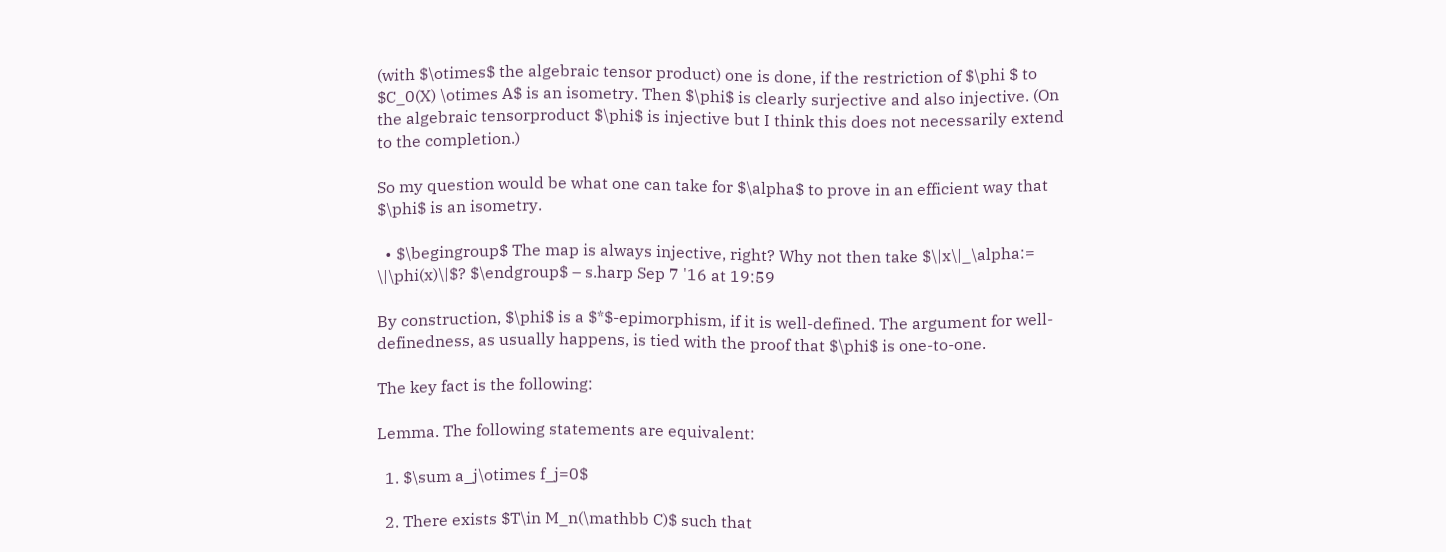(with $\otimes$ the algebraic tensor product) one is done, if the restriction of $\phi $ to $C_0(X) \otimes A$ is an isometry. Then $\phi$ is clearly surjective and also injective. (On the algebraic tensorproduct $\phi$ is injective but I think this does not necessarily extend to the completion.)

So my question would be what one can take for $\alpha$ to prove in an efficient way that $\phi$ is an isometry.

  • $\begingroup$ The map is always injective, right? Why not then take $\|x\|_\alpha:= \|\phi(x)\|$? $\endgroup$ – s.harp Sep 7 '16 at 19:59

By construction, $\phi$ is a $*$-epimorphism, if it is well-defined. The argument for well-definedness, as usually happens, is tied with the proof that $\phi$ is one-to-one.

The key fact is the following:

Lemma. The following statements are equivalent:

  1. $\sum a_j\otimes f_j=0$

  2. There exists $T\in M_n(\mathbb C)$ such that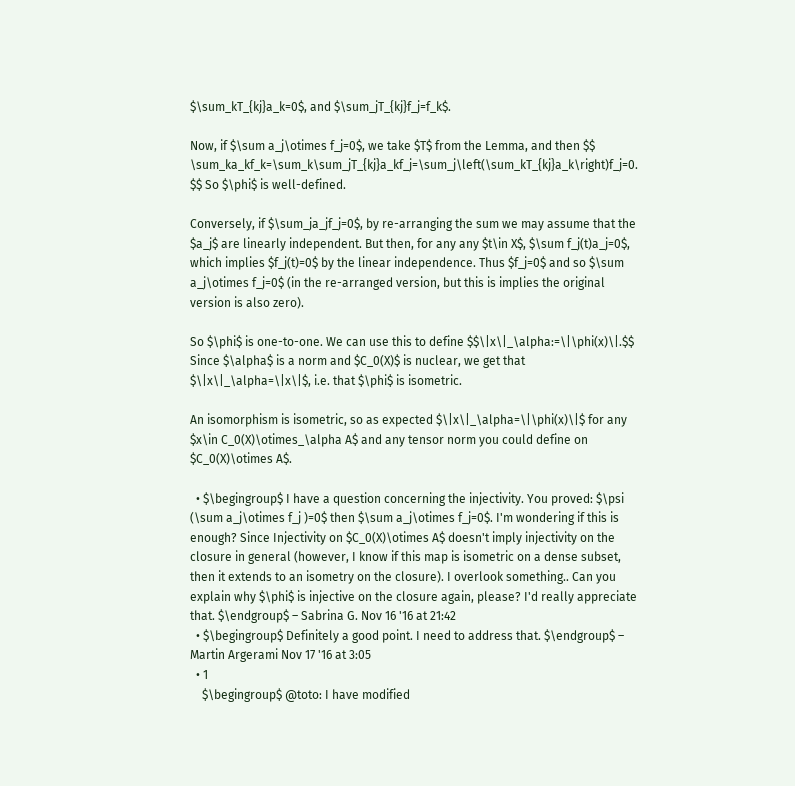$\sum_kT_{kj}a_k=0$, and $\sum_jT_{kj}f_j=f_k$.

Now, if $\sum a_j\otimes f_j=0$, we take $T$ from the Lemma, and then $$ \sum_ka_kf_k=\sum_k\sum_jT_{kj}a_kf_j=\sum_j\left(\sum_kT_{kj}a_k\right)f_j=0. $$ So $\phi$ is well-defined.

Conversely, if $\sum_ja_jf_j=0$, by re-arranging the sum we may assume that the $a_j$ are linearly independent. But then, for any any $t\in X$, $\sum f_j(t)a_j=0$, which implies $f_j(t)=0$ by the linear independence. Thus $f_j=0$ and so $\sum a_j\otimes f_j=0$ (in the re-arranged version, but this is implies the original version is also zero).

So $\phi$ is one-to-one. We can use this to define $$\|x\|_\alpha:=\|\phi(x)\|.$$ Since $\alpha$ is a norm and $C_0(X)$ is nuclear, we get that $\|x\|_\alpha=\|x\|$, i.e. that $\phi$ is isometric.

An isomorphism is isometric, so as expected $\|x\|_\alpha=\|\phi(x)\|$ for any $x\in C_0(X)\otimes_\alpha A$ and any tensor norm you could define on $C_0(X)\otimes A$.

  • $\begingroup$ I have a question concerning the injectivity. You proved: $\psi (\sum a_j\otimes f_j )=0$ then $\sum a_j\otimes f_j=0$. I'm wondering if this is enough? Since Injectivity on $C_0(X)\otimes A$ doesn't imply injectivity on the closure in general (however, I know if this map is isometric on a dense subset, then it extends to an isometry on the closure). I overlook something.. Can you explain why $\phi$ is injective on the closure again, please? I'd really appreciate that. $\endgroup$ – Sabrina G. Nov 16 '16 at 21:42
  • $\begingroup$ Definitely a good point. I need to address that. $\endgroup$ – Martin Argerami Nov 17 '16 at 3:05
  • 1
    $\begingroup$ @toto: I have modified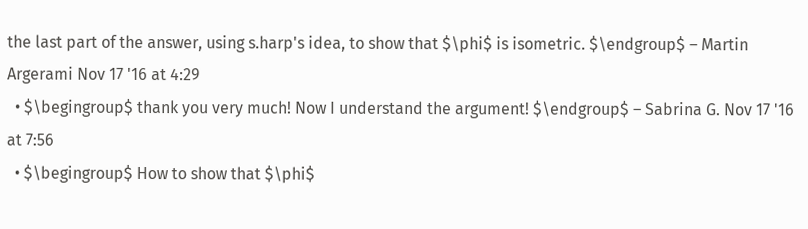the last part of the answer, using s.harp's idea, to show that $\phi$ is isometric. $\endgroup$ – Martin Argerami Nov 17 '16 at 4:29
  • $\begingroup$ thank you very much! Now I understand the argument! $\endgroup$ – Sabrina G. Nov 17 '16 at 7:56
  • $\begingroup$ How to show that $\phi$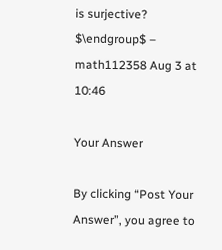is surjective? $\endgroup$ – math112358 Aug 3 at 10:46

Your Answer

By clicking “Post Your Answer”, you agree to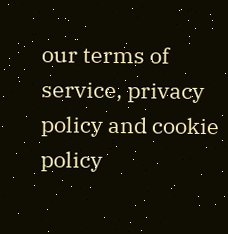our terms of service, privacy policy and cookie policy